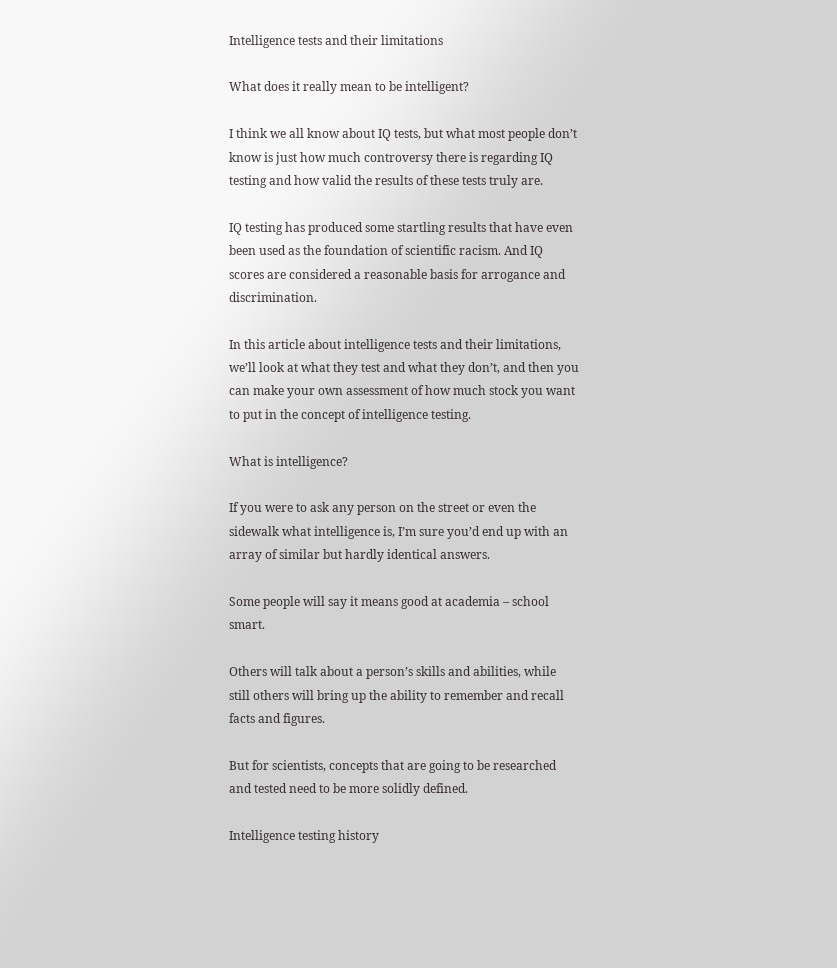Intelligence tests and their limitations

What does it really mean to be intelligent?

I think we all know about IQ tests, but what most people don’t know is just how much controversy there is regarding IQ testing and how valid the results of these tests truly are.

IQ testing has produced some startling results that have even been used as the foundation of scientific racism. And IQ scores are considered a reasonable basis for arrogance and discrimination.

In this article about intelligence tests and their limitations, we’ll look at what they test and what they don’t, and then you can make your own assessment of how much stock you want to put in the concept of intelligence testing.

What is intelligence?

If you were to ask any person on the street or even the sidewalk what intelligence is, I’m sure you’d end up with an array of similar but hardly identical answers.

Some people will say it means good at academia – school smart.

Others will talk about a person’s skills and abilities, while still others will bring up the ability to remember and recall facts and figures.

But for scientists, concepts that are going to be researched and tested need to be more solidly defined.

Intelligence testing history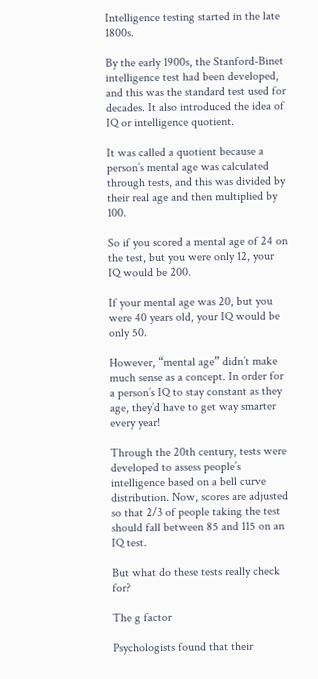Intelligence testing started in the late 1800s.

By the early 1900s, the Stanford-Binet intelligence test had been developed, and this was the standard test used for decades. It also introduced the idea of IQ or intelligence quotient.

It was called a quotient because a person’s mental age was calculated through tests, and this was divided by their real age and then multiplied by 100.

So if you scored a mental age of 24 on the test, but you were only 12, your IQ would be 200.

If your mental age was 20, but you were 40 years old, your IQ would be only 50.

However, “mental age” didn’t make much sense as a concept. In order for a person’s IQ to stay constant as they age, they’d have to get way smarter every year!

Through the 20th century, tests were developed to assess people’s intelligence based on a bell curve distribution. Now, scores are adjusted so that 2/3 of people taking the test should fall between 85 and 115 on an IQ test.

But what do these tests really check for?

The g factor

Psychologists found that their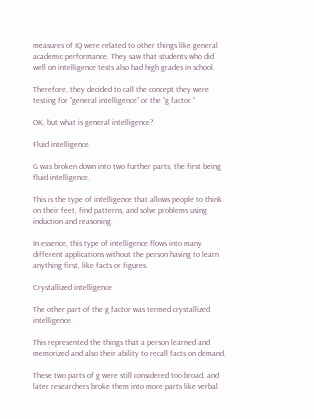measures of IQ were related to other things like general academic performance. They saw that students who did well on intelligence tests also had high grades in school.

Therefore, they decided to call the concept they were testing for “general intelligence” or the “g factor.”

OK, but what is general intelligence?

Fluid intelligence

G was broken down into two further parts, the first being fluid intelligence.

This is the type of intelligence that allows people to think on their feet, find patterns, and solve problems using induction and reasoning.

In essence, this type of intelligence flows into many different applications without the person having to learn anything first, like facts or figures.

Crystallized intelligence

The other part of the g factor was termed crystallized intelligence.

This represented the things that a person learned and memorized and also their ability to recall facts on demand.

These two parts of g were still considered too broad, and later researchers broke them into more parts like verbal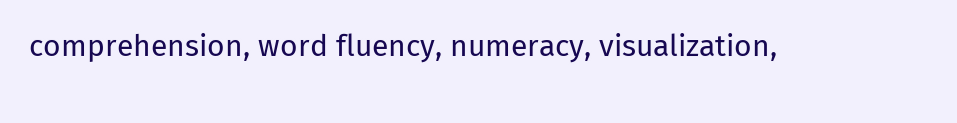comprehension, word fluency, numeracy, visualization,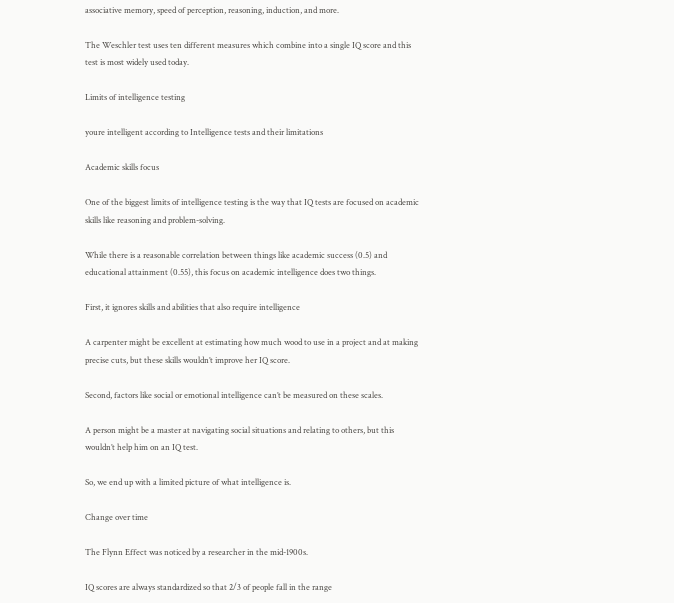associative memory, speed of perception, reasoning, induction, and more.

The Weschler test uses ten different measures which combine into a single IQ score and this test is most widely used today.

Limits of intelligence testing

youre intelligent according to Intelligence tests and their limitations

Academic skills focus

One of the biggest limits of intelligence testing is the way that IQ tests are focused on academic skills like reasoning and problem-solving.

While there is a reasonable correlation between things like academic success (0.5) and educational attainment (0.55), this focus on academic intelligence does two things.

First, it ignores skills and abilities that also require intelligence

A carpenter might be excellent at estimating how much wood to use in a project and at making precise cuts, but these skills wouldn’t improve her IQ score.

Second, factors like social or emotional intelligence can’t be measured on these scales.

A person might be a master at navigating social situations and relating to others, but this wouldn’t help him on an IQ test.

So, we end up with a limited picture of what intelligence is.

Change over time

The Flynn Effect was noticed by a researcher in the mid-1900s.

IQ scores are always standardized so that 2/3 of people fall in the range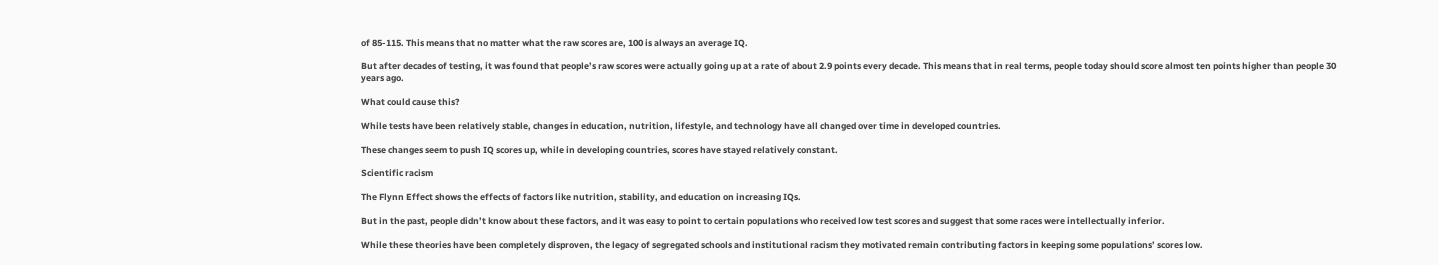of 85-115. This means that no matter what the raw scores are, 100 is always an average IQ.

But after decades of testing, it was found that people’s raw scores were actually going up at a rate of about 2.9 points every decade. This means that in real terms, people today should score almost ten points higher than people 30 years ago.

What could cause this?

While tests have been relatively stable, changes in education, nutrition, lifestyle, and technology have all changed over time in developed countries.

These changes seem to push IQ scores up, while in developing countries, scores have stayed relatively constant.

Scientific racism

The Flynn Effect shows the effects of factors like nutrition, stability, and education on increasing IQs.

But in the past, people didn’t know about these factors, and it was easy to point to certain populations who received low test scores and suggest that some races were intellectually inferior.

While these theories have been completely disproven, the legacy of segregated schools and institutional racism they motivated remain contributing factors in keeping some populations’ scores low.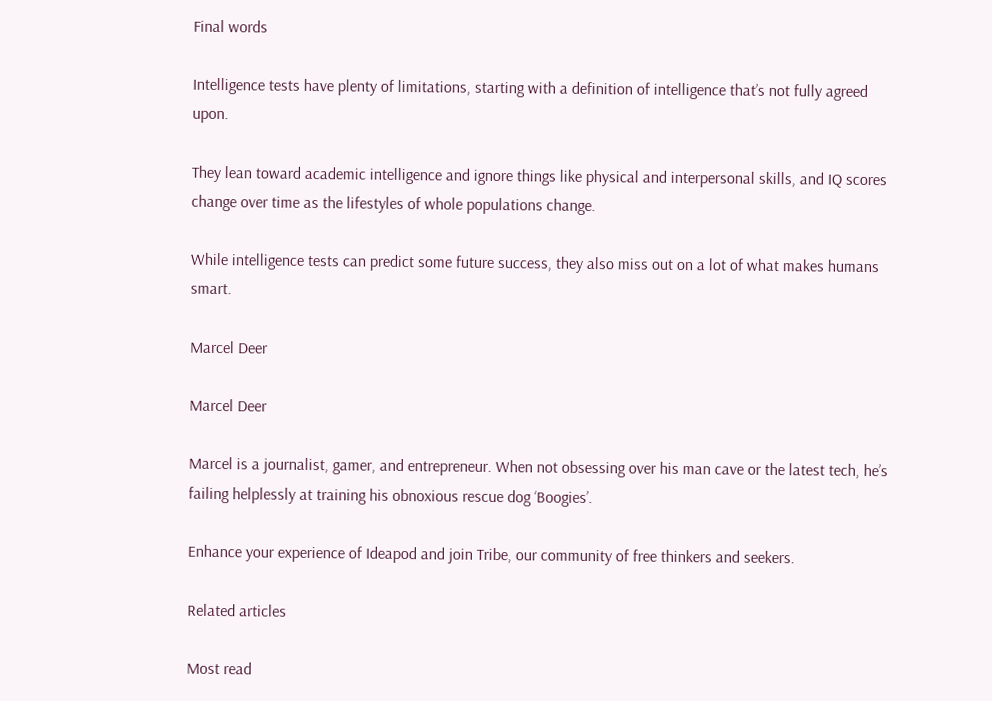Final words

Intelligence tests have plenty of limitations, starting with a definition of intelligence that’s not fully agreed upon.

They lean toward academic intelligence and ignore things like physical and interpersonal skills, and IQ scores change over time as the lifestyles of whole populations change.

While intelligence tests can predict some future success, they also miss out on a lot of what makes humans smart.

Marcel Deer

Marcel Deer

Marcel is a journalist, gamer, and entrepreneur. When not obsessing over his man cave or the latest tech, he’s failing helplessly at training his obnoxious rescue dog ‘Boogies’.

Enhance your experience of Ideapod and join Tribe, our community of free thinkers and seekers.

Related articles

Most read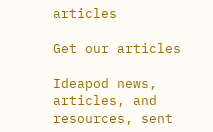articles

Get our articles

Ideapod news, articles, and resources, sent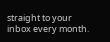straight to your inbox every month.